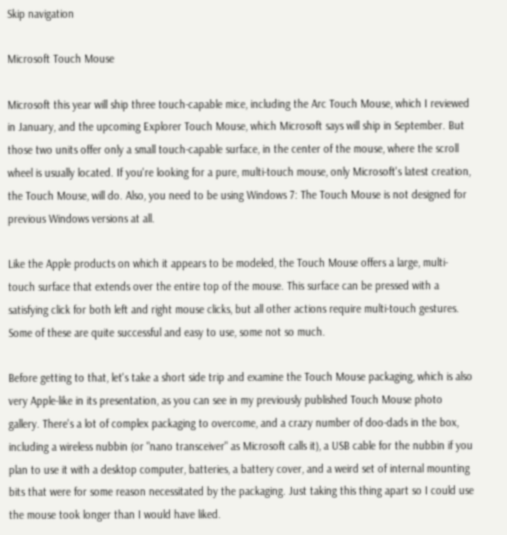Skip navigation

Microsoft Touch Mouse

Microsoft this year will ship three touch-capable mice, including the Arc Touch Mouse, which I reviewed in January, and the upcoming Explorer Touch Mouse, which Microsoft says will ship in September. But those two units offer only a small touch-capable surface, in the center of the mouse, where the scroll wheel is usually located. If you're looking for a pure, multi-touch mouse, only Microsoft's latest creation, the Touch Mouse, will do. Also, you need to be using Windows 7: The Touch Mouse is not designed for previous Windows versions at all.

Like the Apple products on which it appears to be modeled, the Touch Mouse offers a large, multi-touch surface that extends over the entire top of the mouse. This surface can be pressed with a satisfying click for both left and right mouse clicks, but all other actions require multi-touch gestures. Some of these are quite successful and easy to use, some not so much.

Before getting to that, let's take a short side trip and examine the Touch Mouse packaging, which is also very Apple-like in its presentation, as you can see in my previously published Touch Mouse photo gallery. There's a lot of complex packaging to overcome, and a crazy number of doo-dads in the box, including a wireless nubbin (or "nano transceiver" as Microsoft calls it), a USB cable for the nubbin if you plan to use it with a desktop computer, batteries, a battery cover, and a weird set of internal mounting bits that were for some reason necessitated by the packaging. Just taking this thing apart so I could use the mouse took longer than I would have liked.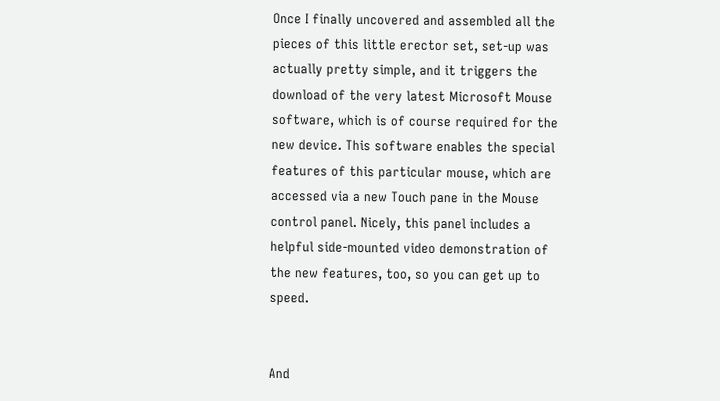Once I finally uncovered and assembled all the pieces of this little erector set, set-up was actually pretty simple, and it triggers the download of the very latest Microsoft Mouse software, which is of course required for the new device. This software enables the special features of this particular mouse, which are accessed via a new Touch pane in the Mouse control panel. Nicely, this panel includes a helpful side-mounted video demonstration of the new features, too, so you can get up to speed.


And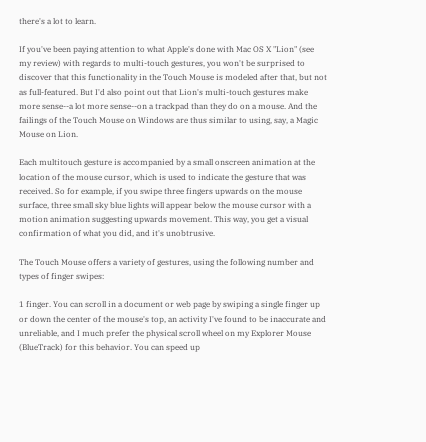there's a lot to learn.

If you've been paying attention to what Apple's done with Mac OS X "Lion" (see my review) with regards to multi-touch gestures, you won't be surprised to discover that this functionality in the Touch Mouse is modeled after that, but not as full-featured. But I'd also point out that Lion's multi-touch gestures make more sense--a lot more sense--on a trackpad than they do on a mouse. And the failings of the Touch Mouse on Windows are thus similar to using, say, a Magic Mouse on Lion.

Each multitouch gesture is accompanied by a small onscreen animation at the location of the mouse cursor, which is used to indicate the gesture that was received. So for example, if you swipe three fingers upwards on the mouse surface, three small sky blue lights will appear below the mouse cursor with a motion animation suggesting upwards movement. This way, you get a visual confirmation of what you did, and it's unobtrusive.

The Touch Mouse offers a variety of gestures, using the following number and types of finger swipes:

1 finger. You can scroll in a document or web page by swiping a single finger up or down the center of the mouse's top, an activity I've found to be inaccurate and unreliable, and I much prefer the physical scroll wheel on my Explorer Mouse (BlueTrack) for this behavior. You can speed up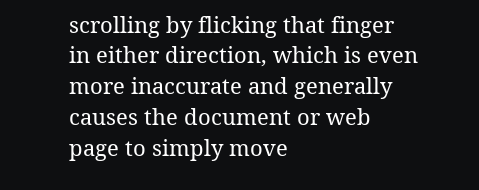scrolling by flicking that finger in either direction, which is even more inaccurate and generally causes the document or web page to simply move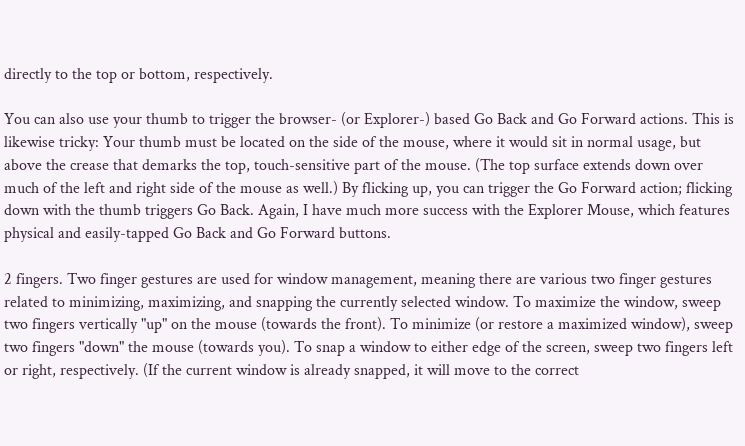directly to the top or bottom, respectively.

You can also use your thumb to trigger the browser- (or Explorer-) based Go Back and Go Forward actions. This is likewise tricky: Your thumb must be located on the side of the mouse, where it would sit in normal usage, but above the crease that demarks the top, touch-sensitive part of the mouse. (The top surface extends down over much of the left and right side of the mouse as well.) By flicking up, you can trigger the Go Forward action; flicking down with the thumb triggers Go Back. Again, I have much more success with the Explorer Mouse, which features physical and easily-tapped Go Back and Go Forward buttons.

2 fingers. Two finger gestures are used for window management, meaning there are various two finger gestures related to minimizing, maximizing, and snapping the currently selected window. To maximize the window, sweep two fingers vertically "up" on the mouse (towards the front). To minimize (or restore a maximized window), sweep two fingers "down" the mouse (towards you). To snap a window to either edge of the screen, sweep two fingers left or right, respectively. (If the current window is already snapped, it will move to the correct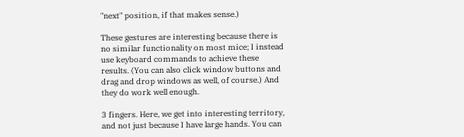"next" position, if that makes sense.)

These gestures are interesting because there is no similar functionality on most mice; I instead use keyboard commands to achieve these results. (You can also click window buttons and drag and drop windows as well, of course.) And they do work well enough.

3 fingers. Here, we get into interesting territory, and not just because I have large hands. You can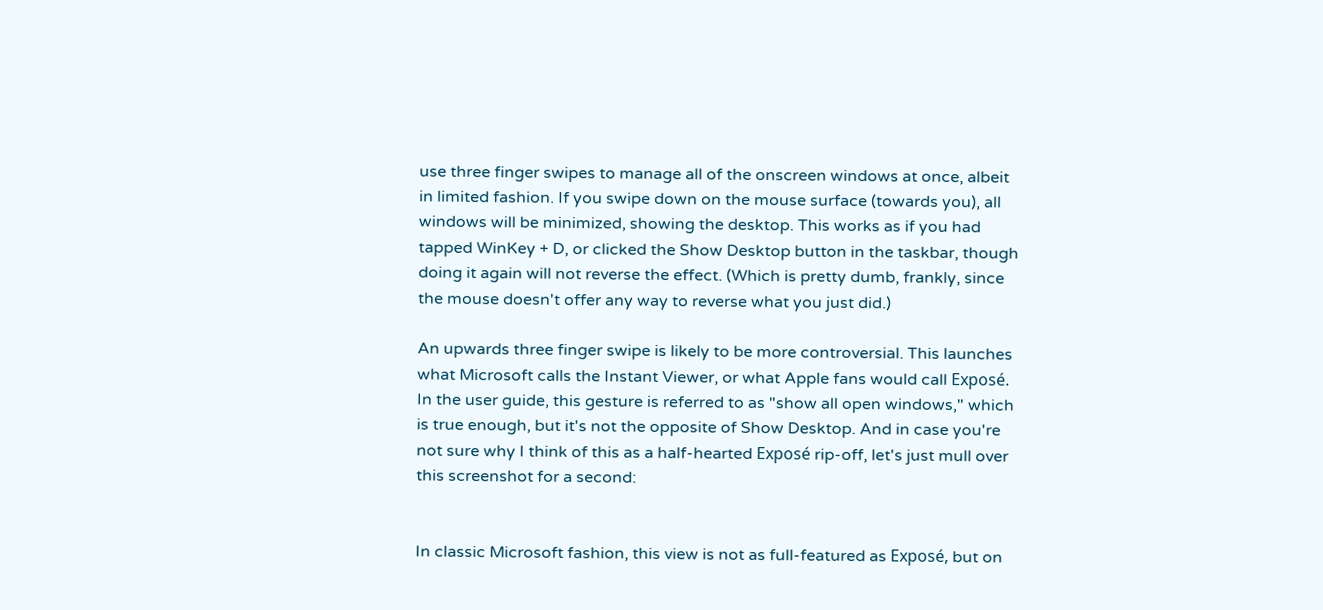use three finger swipes to manage all of the onscreen windows at once, albeit in limited fashion. If you swipe down on the mouse surface (towards you), all windows will be minimized, showing the desktop. This works as if you had tapped WinKey + D, or clicked the Show Desktop button in the taskbar, though doing it again will not reverse the effect. (Which is pretty dumb, frankly, since the mouse doesn't offer any way to reverse what you just did.)

An upwards three finger swipe is likely to be more controversial. This launches what Microsoft calls the Instant Viewer, or what Apple fans would call Exposé. In the user guide, this gesture is referred to as "show all open windows," which is true enough, but it's not the opposite of Show Desktop. And in case you're not sure why I think of this as a half-hearted Exposé rip-off, let's just mull over this screenshot for a second:


In classic Microsoft fashion, this view is not as full-featured as Exposé, but on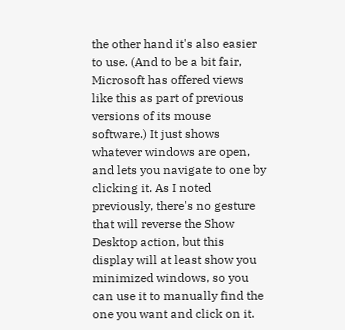the other hand it's also easier to use. (And to be a bit fair, Microsoft has offered views like this as part of previous versions of its mouse software.) It just shows whatever windows are open, and lets you navigate to one by clicking it. As I noted previously, there's no gesture that will reverse the Show Desktop action, but this display will at least show you minimized windows, so you can use it to manually find the one you want and click on it.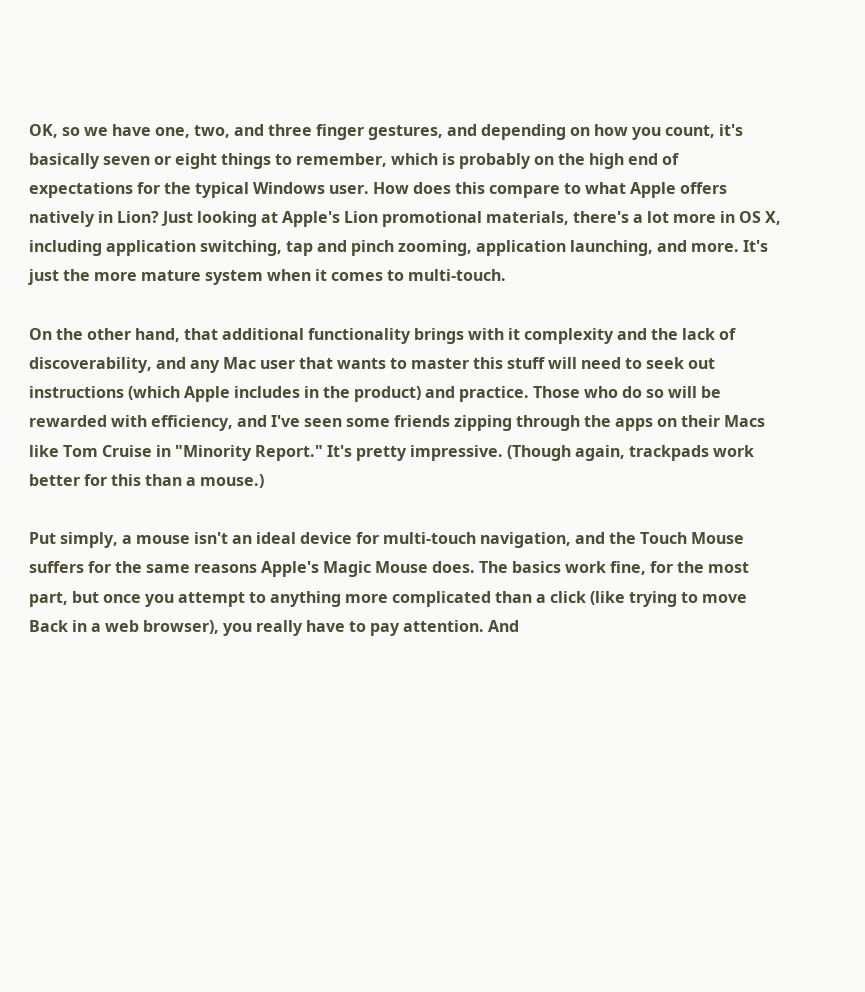OK, so we have one, two, and three finger gestures, and depending on how you count, it's basically seven or eight things to remember, which is probably on the high end of expectations for the typical Windows user. How does this compare to what Apple offers natively in Lion? Just looking at Apple's Lion promotional materials, there's a lot more in OS X, including application switching, tap and pinch zooming, application launching, and more. It's just the more mature system when it comes to multi-touch.

On the other hand, that additional functionality brings with it complexity and the lack of discoverability, and any Mac user that wants to master this stuff will need to seek out instructions (which Apple includes in the product) and practice. Those who do so will be rewarded with efficiency, and I've seen some friends zipping through the apps on their Macs like Tom Cruise in "Minority Report." It's pretty impressive. (Though again, trackpads work better for this than a mouse.)

Put simply, a mouse isn't an ideal device for multi-touch navigation, and the Touch Mouse suffers for the same reasons Apple's Magic Mouse does. The basics work fine, for the most part, but once you attempt to anything more complicated than a click (like trying to move Back in a web browser), you really have to pay attention. And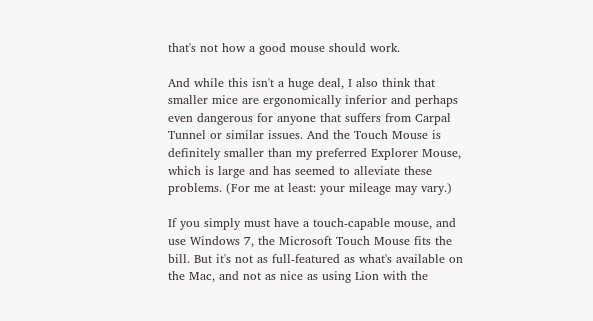that's not how a good mouse should work.

And while this isn't a huge deal, I also think that smaller mice are ergonomically inferior and perhaps even dangerous for anyone that suffers from Carpal Tunnel or similar issues. And the Touch Mouse is definitely smaller than my preferred Explorer Mouse, which is large and has seemed to alleviate these problems. (For me at least: your mileage may vary.)

If you simply must have a touch-capable mouse, and use Windows 7, the Microsoft Touch Mouse fits the bill. But it's not as full-featured as what's available on the Mac, and not as nice as using Lion with the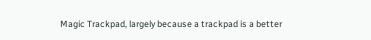Magic Trackpad, largely because a trackpad is a better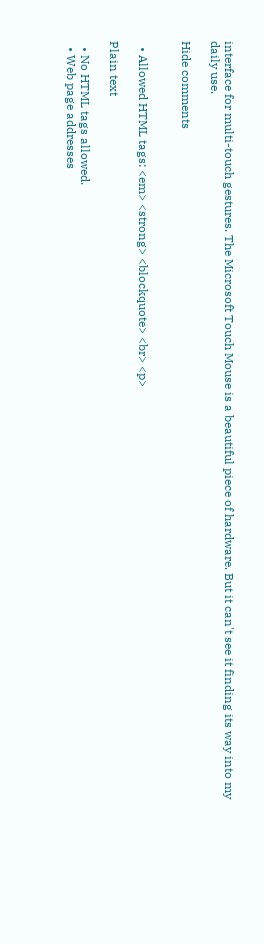interface for multi-touch gestures. The Microsoft Touch Mouse is a beautiful piece of hardware. But it can't see it finding its way into my daily use.

Hide comments


  • Allowed HTML tags: <em> <strong> <blockquote> <br> <p>

Plain text

  • No HTML tags allowed.
  • Web page addresses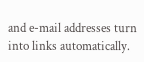and e-mail addresses turn into links automatically.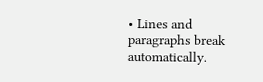• Lines and paragraphs break automatically.